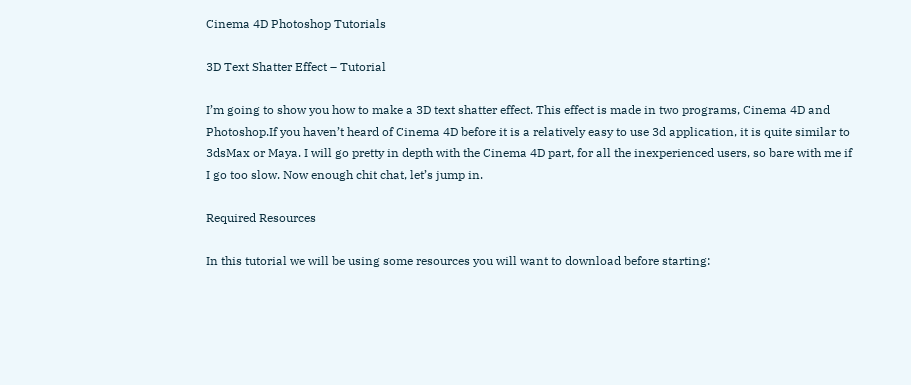Cinema 4D Photoshop Tutorials

3D Text Shatter Effect – Tutorial

I’m going to show you how to make a 3D text shatter effect. This effect is made in two programs, Cinema 4D and Photoshop.If you haven’t heard of Cinema 4D before it is a relatively easy to use 3d application, it is quite similar to 3dsMax or Maya. I will go pretty in depth with the Cinema 4D part, for all the inexperienced users, so bare with me if I go too slow. Now enough chit chat, let’s jump in.

Required Resources

In this tutorial we will be using some resources you will want to download before starting: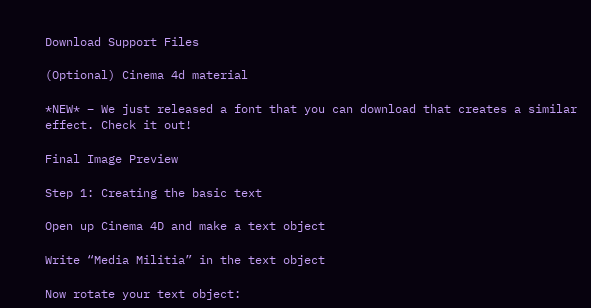Download Support Files

(Optional) Cinema 4d material

*NEW* – We just released a font that you can download that creates a similar effect. Check it out!

Final Image Preview

Step 1: Creating the basic text

Open up Cinema 4D and make a text object

Write “Media Militia” in the text object

Now rotate your text object: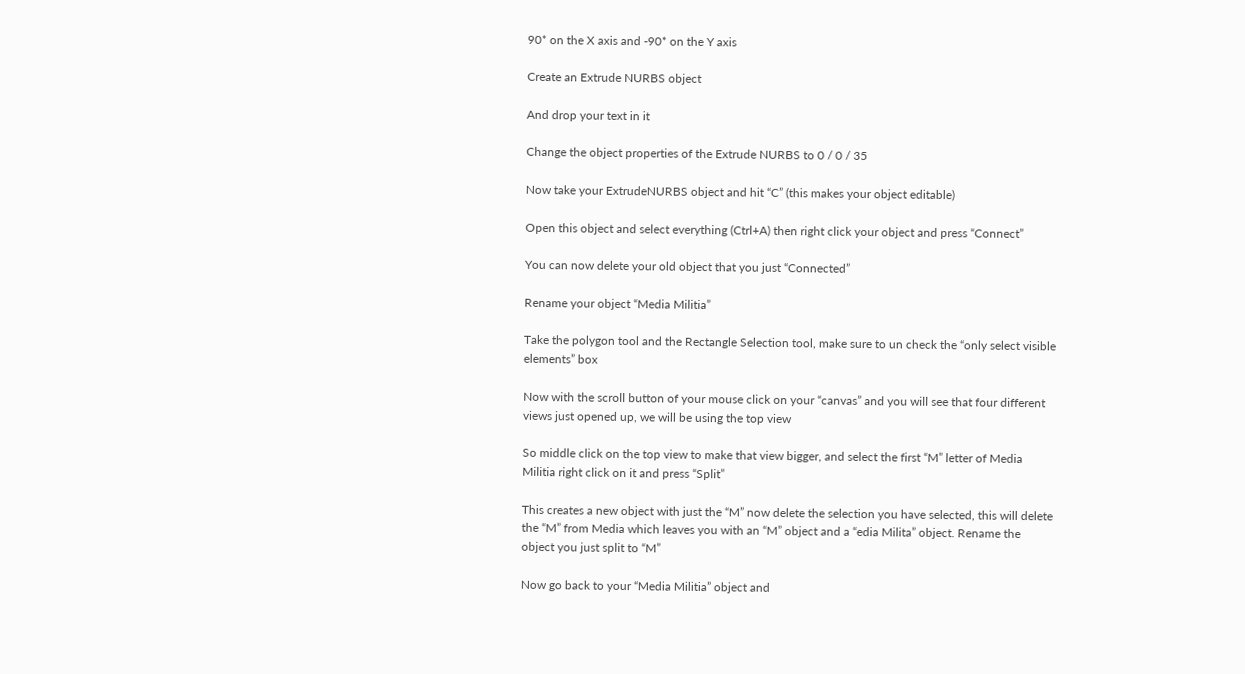90* on the X axis and -90* on the Y axis

Create an Extrude NURBS object

And drop your text in it

Change the object properties of the Extrude NURBS to 0 / 0 / 35

Now take your ExtrudeNURBS object and hit “C” (this makes your object editable)

Open this object and select everything (Ctrl+A) then right click your object and press “Connect”

You can now delete your old object that you just “Connected”

Rename your object “Media Militia”

Take the polygon tool and the Rectangle Selection tool, make sure to un check the “only select visible elements” box

Now with the scroll button of your mouse click on your “canvas” and you will see that four different views just opened up, we will be using the top view

So middle click on the top view to make that view bigger, and select the first “M” letter of Media Militia right click on it and press “Split”

This creates a new object with just the “M” now delete the selection you have selected, this will delete the “M” from Media which leaves you with an “M” object and a “edia Milita” object. Rename the object you just split to “M”

Now go back to your “Media Militia” object and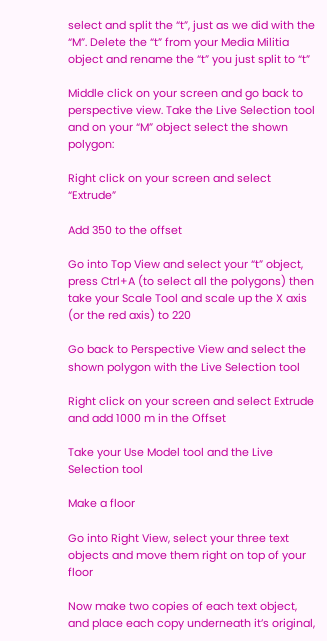select and split the “t”, just as we did with the “M”. Delete the “t” from your Media Militia object and rename the “t” you just split to “t”

Middle click on your screen and go back to perspective view. Take the Live Selection tool and on your “M” object select the shown polygon:

Right click on your screen and select “Extrude”

Add 350 to the offset

Go into Top View and select your “t” object, press Ctrl+A (to select all the polygons) then take your Scale Tool and scale up the X axis (or the red axis) to 220

Go back to Perspective View and select the shown polygon with the Live Selection tool

Right click on your screen and select Extrude and add 1000 m in the Offset

Take your Use Model tool and the Live Selection tool

Make a floor

Go into Right View, select your three text objects and move them right on top of your floor

Now make two copies of each text object, and place each copy underneath it’s original,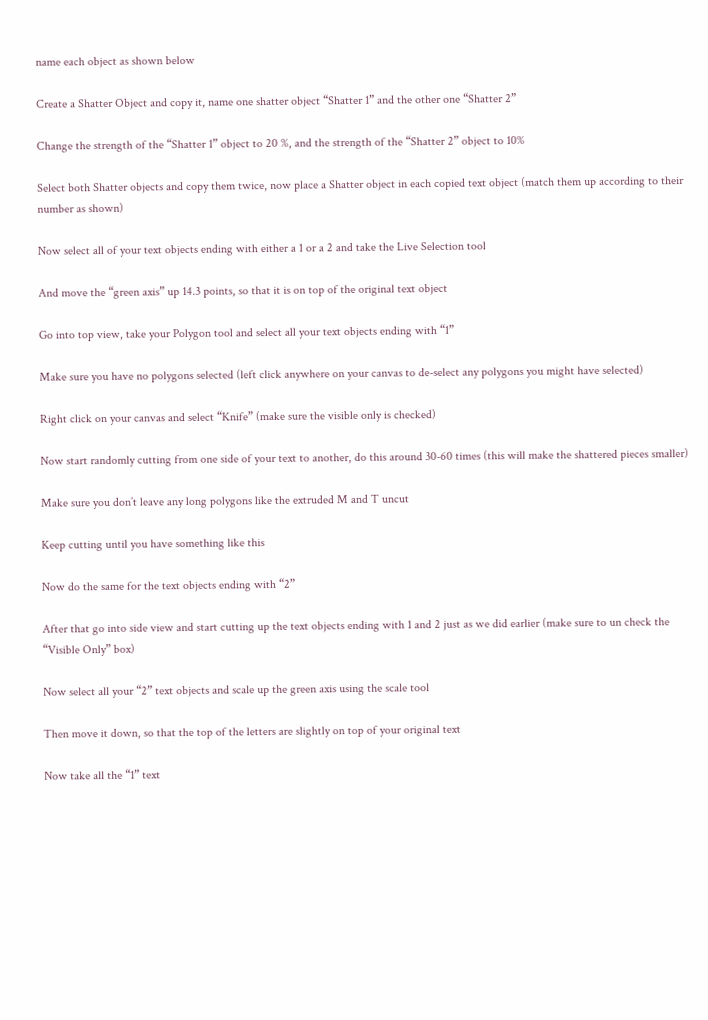name each object as shown below

Create a Shatter Object and copy it, name one shatter object “Shatter 1” and the other one “Shatter 2”

Change the strength of the “Shatter 1” object to 20 %, and the strength of the “Shatter 2” object to 10%

Select both Shatter objects and copy them twice, now place a Shatter object in each copied text object (match them up according to their number as shown)

Now select all of your text objects ending with either a 1 or a 2 and take the Live Selection tool

And move the “green axis” up 14.3 points, so that it is on top of the original text object

Go into top view, take your Polygon tool and select all your text objects ending with “1”

Make sure you have no polygons selected (left click anywhere on your canvas to de-select any polygons you might have selected)

Right click on your canvas and select “Knife” (make sure the visible only is checked)

Now start randomly cutting from one side of your text to another, do this around 30-60 times (this will make the shattered pieces smaller)

Make sure you don’t leave any long polygons like the extruded M and T uncut

Keep cutting until you have something like this

Now do the same for the text objects ending with “2”

After that go into side view and start cutting up the text objects ending with 1 and 2 just as we did earlier (make sure to un check the “Visible Only” box)

Now select all your “2” text objects and scale up the green axis using the scale tool

Then move it down, so that the top of the letters are slightly on top of your original text

Now take all the “1” text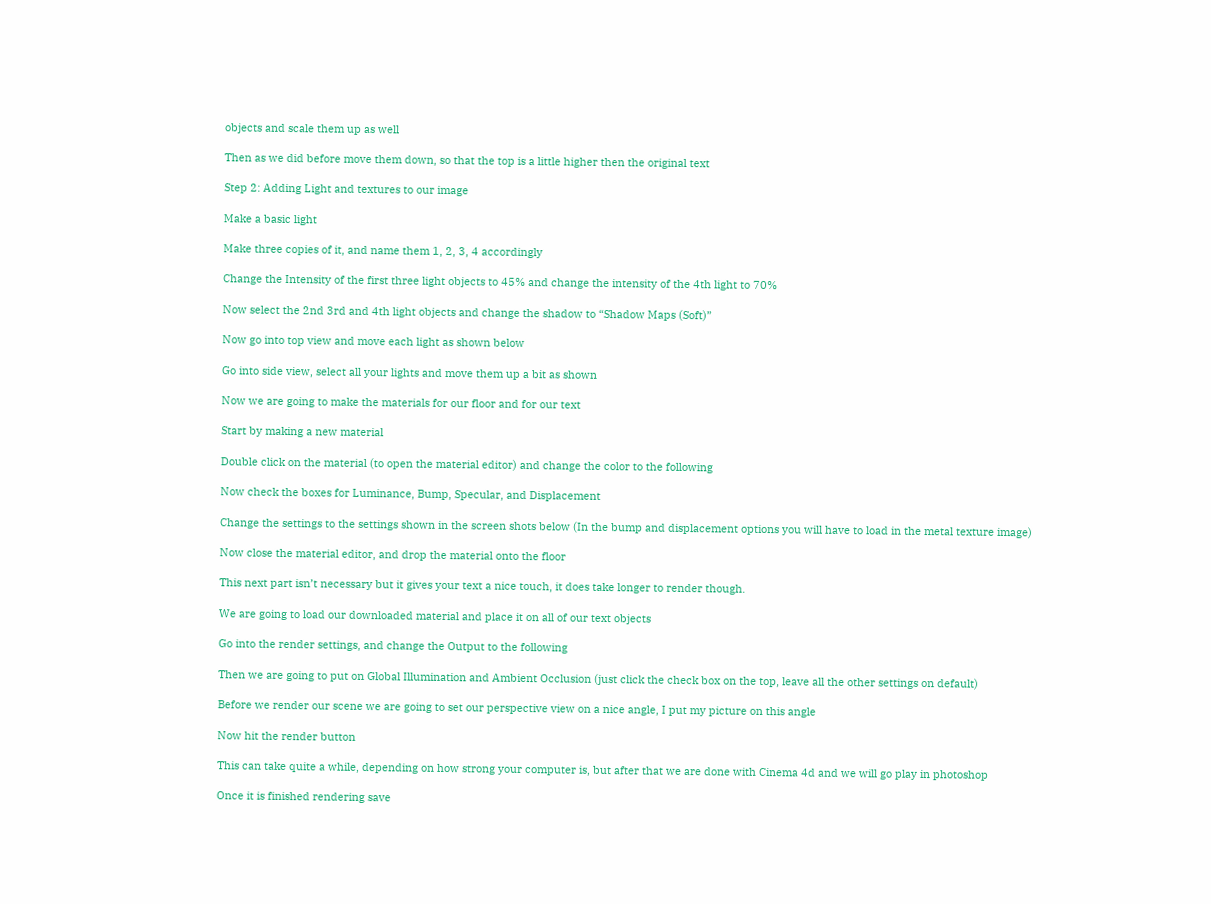objects and scale them up as well

Then as we did before move them down, so that the top is a little higher then the original text

Step 2: Adding Light and textures to our image

Make a basic light

Make three copies of it, and name them 1, 2, 3, 4 accordingly

Change the Intensity of the first three light objects to 45% and change the intensity of the 4th light to 70%

Now select the 2nd 3rd and 4th light objects and change the shadow to “Shadow Maps (Soft)”

Now go into top view and move each light as shown below

Go into side view, select all your lights and move them up a bit as shown

Now we are going to make the materials for our floor and for our text

Start by making a new material

Double click on the material (to open the material editor) and change the color to the following

Now check the boxes for Luminance, Bump, Specular, and Displacement

Change the settings to the settings shown in the screen shots below (In the bump and displacement options you will have to load in the metal texture image)

Now close the material editor, and drop the material onto the floor

This next part isn’t necessary but it gives your text a nice touch, it does take longer to render though.

We are going to load our downloaded material and place it on all of our text objects

Go into the render settings, and change the Output to the following

Then we are going to put on Global Illumination and Ambient Occlusion (just click the check box on the top, leave all the other settings on default)

Before we render our scene we are going to set our perspective view on a nice angle, I put my picture on this angle

Now hit the render button

This can take quite a while, depending on how strong your computer is, but after that we are done with Cinema 4d and we will go play in photoshop

Once it is finished rendering save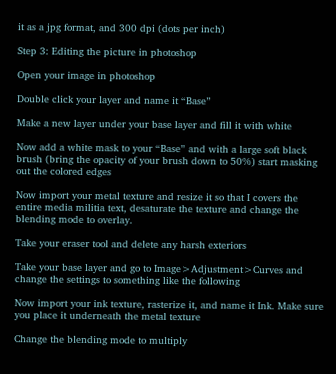it as a jpg format, and 300 dpi (dots per inch)

Step 3: Editing the picture in photoshop

Open your image in photoshop

Double click your layer and name it “Base”

Make a new layer under your base layer and fill it with white

Now add a white mask to your “Base” and with a large soft black brush (bring the opacity of your brush down to 50%) start masking out the colored edges

Now import your metal texture and resize it so that I covers the entire media militia text, desaturate the texture and change the blending mode to overlay.

Take your eraser tool and delete any harsh exteriors

Take your base layer and go to Image>Adjustment>Curves and change the settings to something like the following

Now import your ink texture, rasterize it, and name it Ink. Make sure you place it underneath the metal texture

Change the blending mode to multiply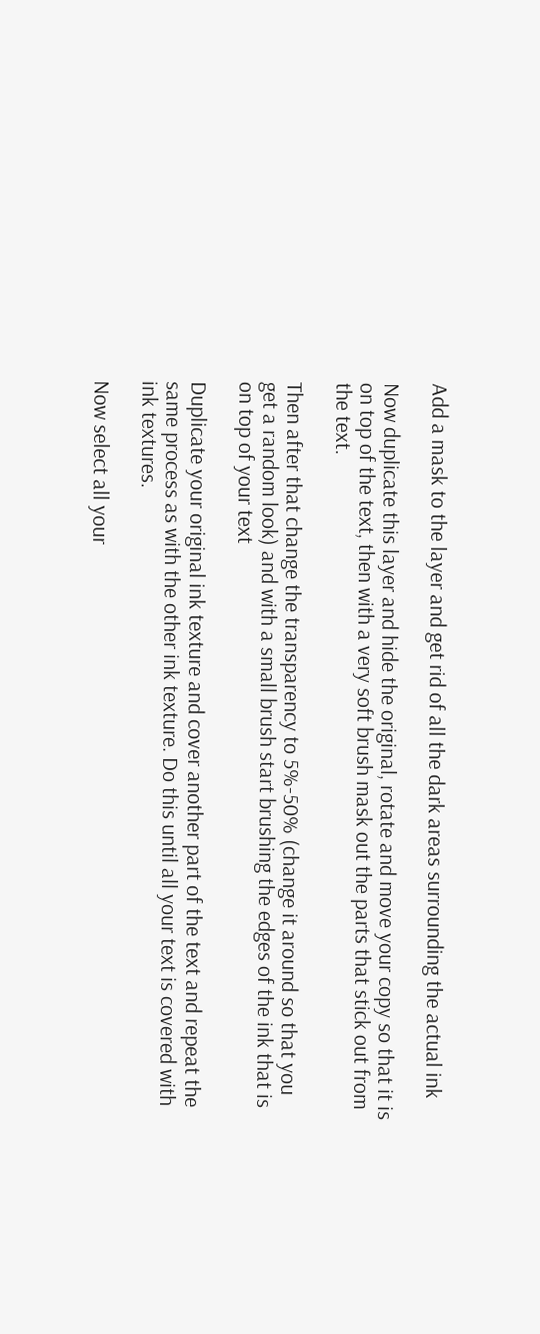Add a mask to the layer and get rid of all the dark areas surrounding the actual ink

Now duplicate this layer and hide the original, rotate and move your copy so that it is on top of the text, then with a very soft brush mask out the parts that stick out from the text.

Then after that change the transparency to 5%-50% (change it around so that you get a random look) and with a small brush start brushing the edges of the ink that is on top of your text

Duplicate your original ink texture and cover another part of the text and repeat the same process as with the other ink texture. Do this until all your text is covered with ink textures.

Now select all your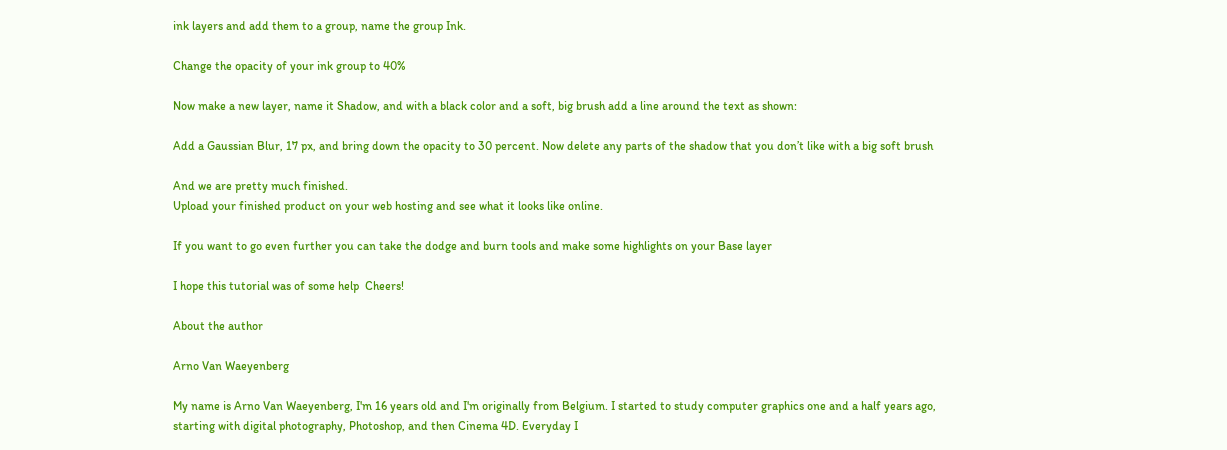ink layers and add them to a group, name the group Ink.

Change the opacity of your ink group to 40%

Now make a new layer, name it Shadow, and with a black color and a soft, big brush add a line around the text as shown:

Add a Gaussian Blur, 17 px, and bring down the opacity to 30 percent. Now delete any parts of the shadow that you don’t like with a big soft brush

And we are pretty much finished.
Upload your finished product on your web hosting and see what it looks like online.

If you want to go even further you can take the dodge and burn tools and make some highlights on your Base layer

I hope this tutorial was of some help  Cheers!

About the author

Arno Van Waeyenberg

My name is Arno Van Waeyenberg, I'm 16 years old and I'm originally from Belgium. I started to study computer graphics one and a half years ago, starting with digital photography, Photoshop, and then Cinema 4D. Everyday I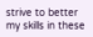strive to better my skills in these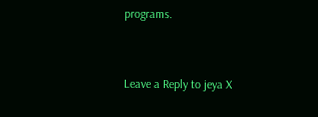programs.


Leave a Reply to jeya X